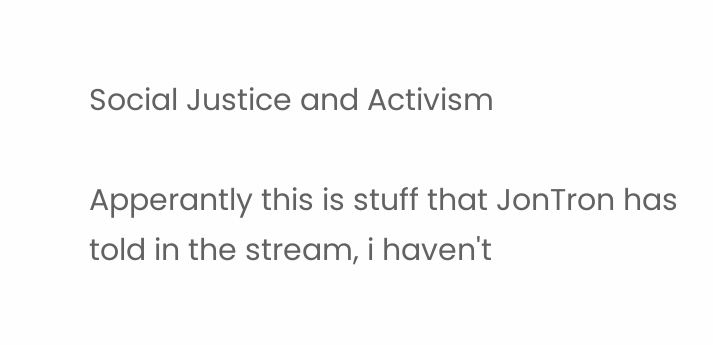Social Justice and Activism

Apperantly this is stuff that JonTron has told in the stream, i haven't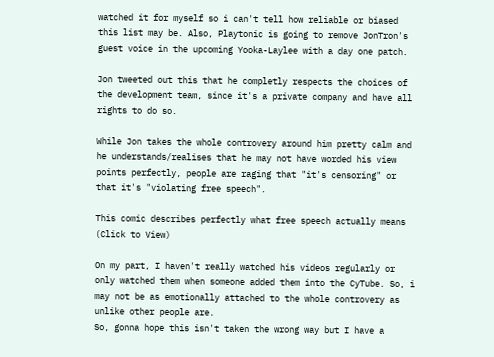watched it for myself so i can't tell how reliable or biased this list may be. Also, Playtonic is going to remove JonTron's guest voice in the upcoming Yooka-Laylee with a day one patch.

Jon tweeted out this that he completly respects the choices of the development team, since it's a private company and have all rights to do so.

While Jon takes the whole controvery around him pretty calm and he understands/realises that he may not have worded his view points perfectly, people are raging that "it's censoring" or that it's "violating free speech".

This comic describes perfectly what free speech actually means (Click to View)

On my part, I haven't really watched his videos regularly or only watched them when someone added them into the CyTube. So, i may not be as emotionally attached to the whole controvery as unlike other people are.
So, gonna hope this isn't taken the wrong way but I have a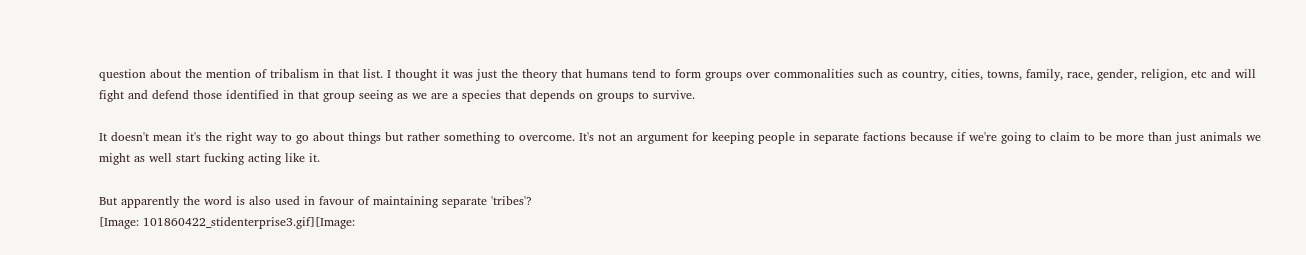question about the mention of tribalism in that list. I thought it was just the theory that humans tend to form groups over commonalities such as country, cities, towns, family, race, gender, religion, etc and will fight and defend those identified in that group seeing as we are a species that depends on groups to survive.

It doesn't mean it's the right way to go about things but rather something to overcome. It's not an argument for keeping people in separate factions because if we're going to claim to be more than just animals we might as well start fucking acting like it.

But apparently the word is also used in favour of maintaining separate 'tribes'?
[Image: 101860422_stidenterprise3.gif][Image: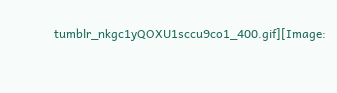tumblr_nkgc1yQOXU1sccu9co1_400.gif][Image: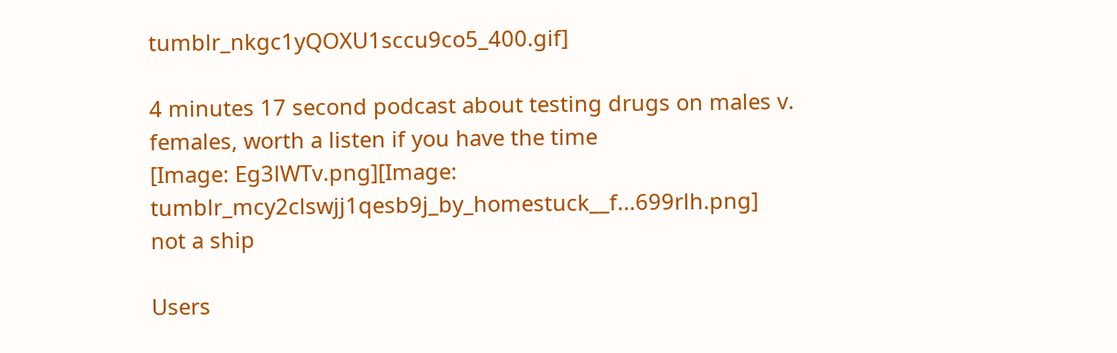tumblr_nkgc1yQOXU1sccu9co5_400.gif]

4 minutes 17 second podcast about testing drugs on males v. females, worth a listen if you have the time
[Image: Eg3lWTv.png][Image: tumblr_mcy2clswjj1qesb9j_by_homestuck__f...699rlh.png]
not a ship

Users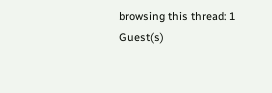browsing this thread: 1 Guest(s)